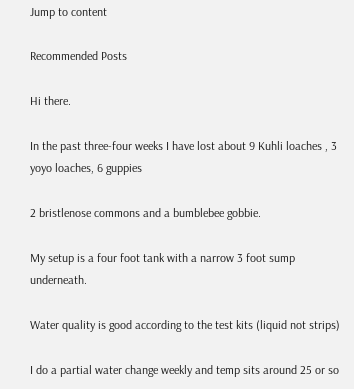Jump to content

Recommended Posts

Hi there.

In the past three-four weeks I have lost about 9 Kuhli loaches , 3 yoyo loaches, 6 guppies

2 bristlenose commons and a bumblebee gobbie.

My setup is a four foot tank with a narrow 3 foot sump underneath.

Water quality is good according to the test kits (liquid not strips)

I do a partial water change weekly and temp sits around 25 or so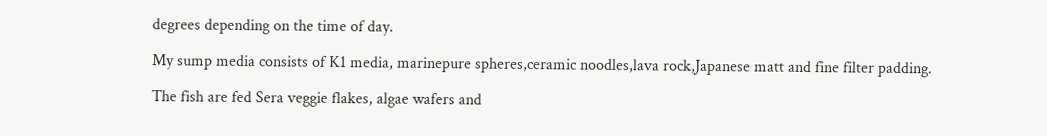degrees depending on the time of day.

My sump media consists of K1 media, marinepure spheres,ceramic noodles,lava rock,Japanese matt and fine filter padding.

The fish are fed Sera veggie flakes, algae wafers and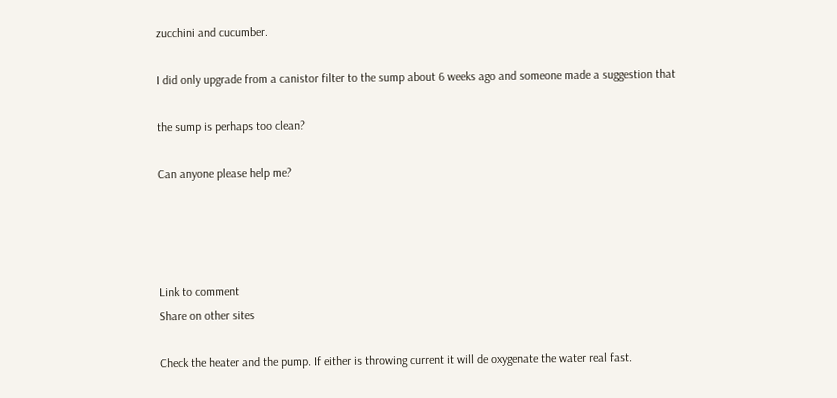zucchini and cucumber.

I did only upgrade from a canistor filter to the sump about 6 weeks ago and someone made a suggestion that

the sump is perhaps too clean?

Can anyone please help me?




Link to comment
Share on other sites

Check the heater and the pump. If either is throwing current it will de oxygenate the water real fast.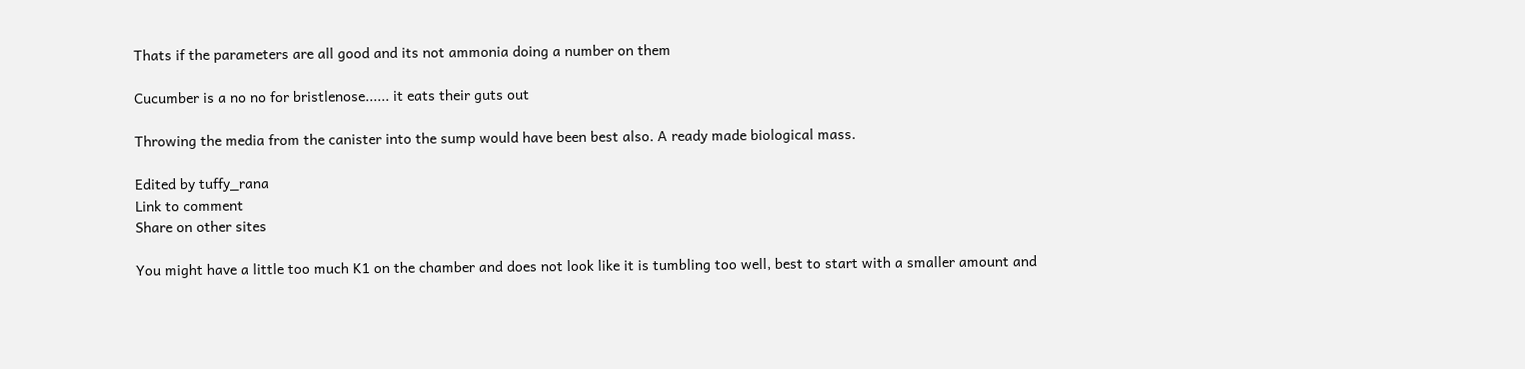Thats if the parameters are all good and its not ammonia doing a number on them

Cucumber is a no no for bristlenose...... it eats their guts out

Throwing the media from the canister into the sump would have been best also. A ready made biological mass.

Edited by tuffy_rana
Link to comment
Share on other sites

You might have a little too much K1 on the chamber and does not look like it is tumbling too well, best to start with a smaller amount and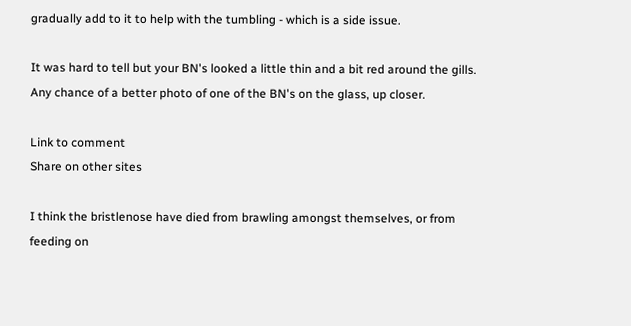gradually add to it to help with the tumbling - which is a side issue.

It was hard to tell but your BN's looked a little thin and a bit red around the gills. Any chance of a better photo of one of the BN's on the glass, up closer.

Link to comment
Share on other sites

I think the bristlenose have died from brawling amongst themselves, or from feeding on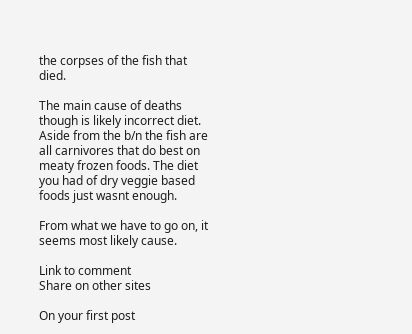the corpses of the fish that died.

The main cause of deaths though is likely incorrect diet. Aside from the b/n the fish are all carnivores that do best on meaty frozen foods. The diet you had of dry veggie based foods just wasnt enough.

From what we have to go on, it seems most likely cause.

Link to comment
Share on other sites

On your first post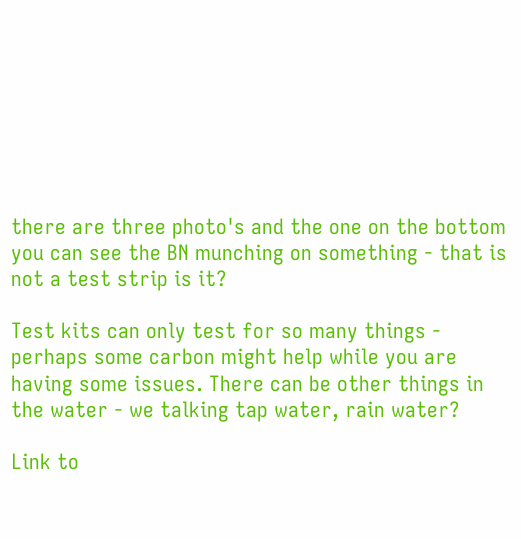there are three photo's and the one on the bottom you can see the BN munching on something - that is not a test strip is it?

Test kits can only test for so many things - perhaps some carbon might help while you are having some issues. There can be other things in the water - we talking tap water, rain water?

Link to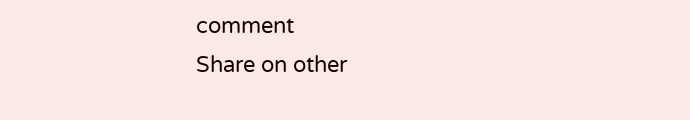comment
Share on other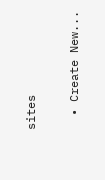sites

  • Create New...